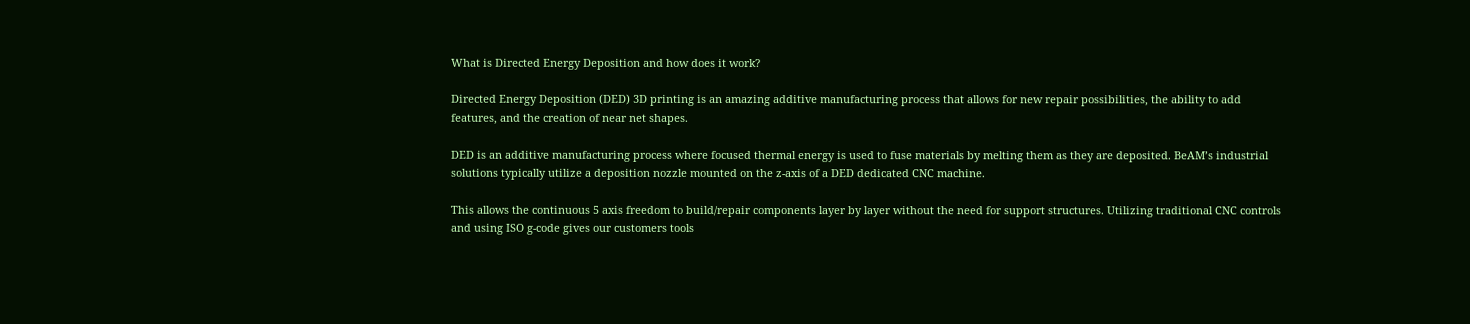What is Directed Energy Deposition and how does it work?

Directed Energy Deposition (DED) 3D printing is an amazing additive manufacturing process that allows for new repair possibilities, the ability to add features, and the creation of near net shapes.

DED is an additive manufacturing process where focused thermal energy is used to fuse materials by melting them as they are deposited. BeAM’s industrial solutions typically utilize a deposition nozzle mounted on the z-axis of a DED dedicated CNC machine.

This allows the continuous 5 axis freedom to build/repair components layer by layer without the need for support structures. Utilizing traditional CNC controls and using ISO g-code gives our customers tools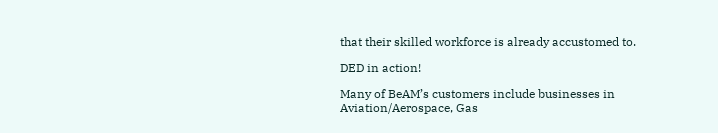that their skilled workforce is already accustomed to.

DED in action!

Many of BeAM’s customers include businesses in Aviation/Aerospace, Gas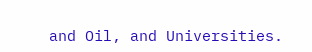and Oil, and Universities.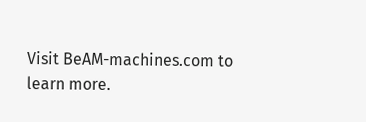Visit BeAM-machines.com to learn more.